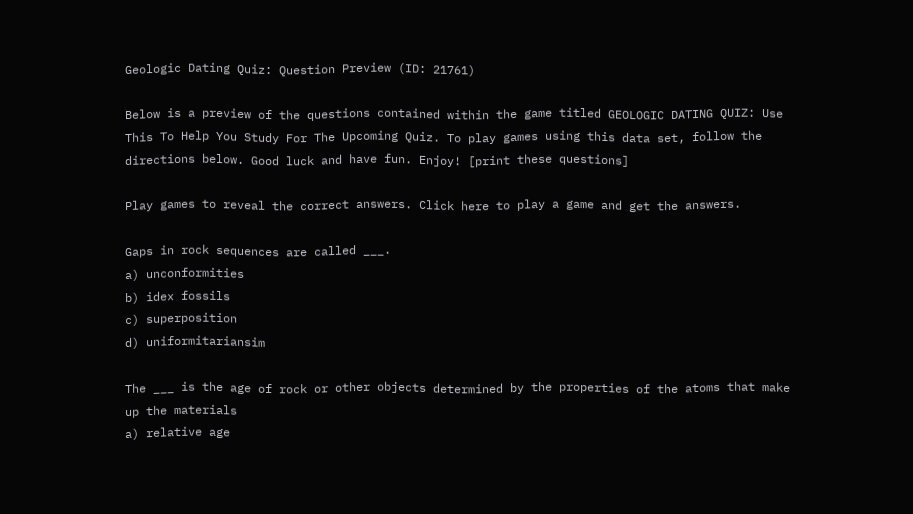Geologic Dating Quiz: Question Preview (ID: 21761)

Below is a preview of the questions contained within the game titled GEOLOGIC DATING QUIZ: Use This To Help You Study For The Upcoming Quiz. To play games using this data set, follow the directions below. Good luck and have fun. Enjoy! [print these questions]

Play games to reveal the correct answers. Click here to play a game and get the answers.

Gaps in rock sequences are called ___.
a) unconformities
b) idex fossils
c) superposition
d) uniformitariansim

The ___ is the age of rock or other objects determined by the properties of the atoms that make up the materials
a) relative age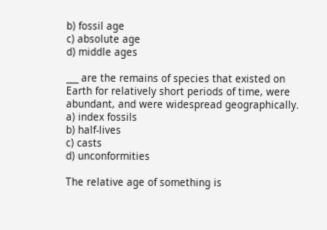b) fossil age
c) absolute age
d) middle ages

___ are the remains of species that existed on Earth for relatively short periods of time, were abundant, and were widespread geographically.
a) index fossils
b) half-lives
c) casts
d) unconformities

The relative age of something is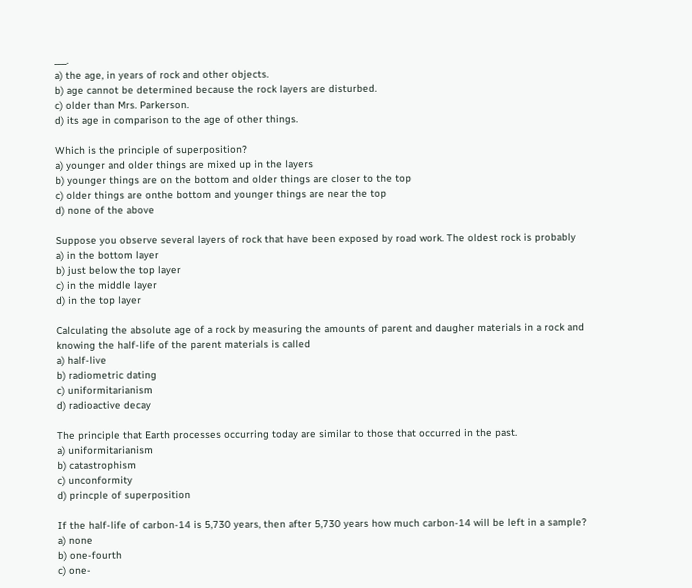___.
a) the age, in years of rock and other objects.
b) age cannot be determined because the rock layers are disturbed.
c) older than Mrs. Parkerson.
d) its age in comparison to the age of other things.

Which is the principle of superposition?
a) younger and older things are mixed up in the layers
b) younger things are on the bottom and older things are closer to the top
c) older things are onthe bottom and younger things are near the top
d) none of the above

Suppose you observe several layers of rock that have been exposed by road work. The oldest rock is probably
a) in the bottom layer
b) just below the top layer
c) in the middle layer
d) in the top layer

Calculating the absolute age of a rock by measuring the amounts of parent and daugher materials in a rock and knowing the half-life of the parent materials is called
a) half-live
b) radiometric dating
c) uniformitarianism
d) radioactive decay

The principle that Earth processes occurring today are similar to those that occurred in the past.
a) uniformitarianism
b) catastrophism
c) unconformity
d) princple of superposition

If the half-life of carbon-14 is 5,730 years, then after 5,730 years how much carbon-14 will be left in a sample?
a) none
b) one-fourth
c) one-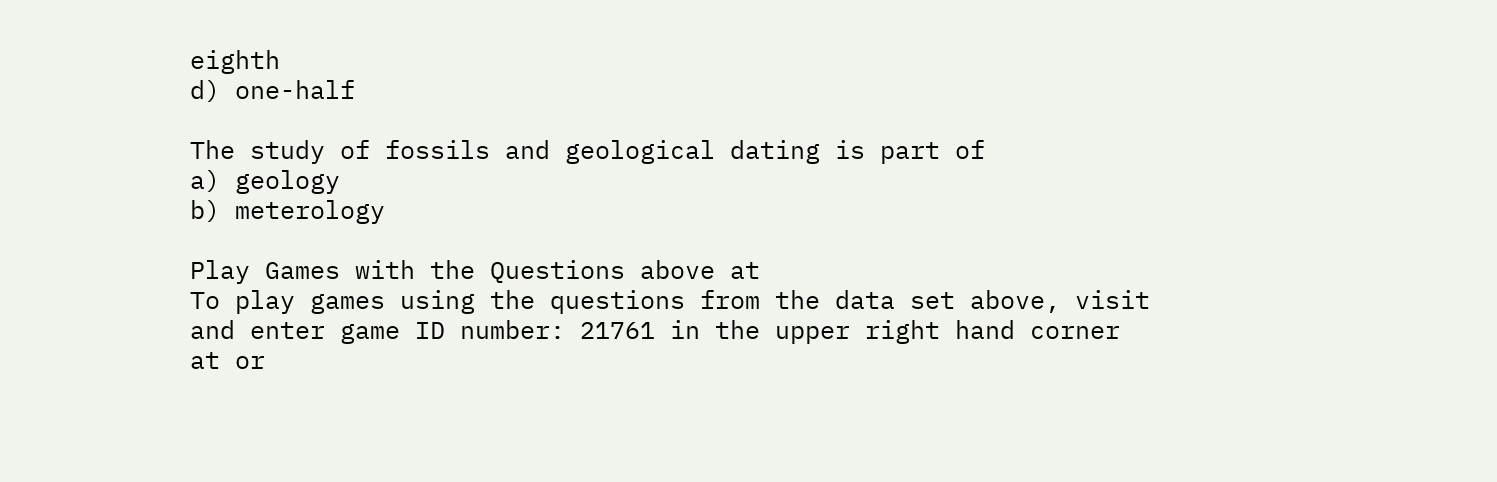eighth
d) one-half

The study of fossils and geological dating is part of
a) geology
b) meterology

Play Games with the Questions above at
To play games using the questions from the data set above, visit and enter game ID number: 21761 in the upper right hand corner at or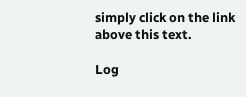simply click on the link above this text.

Log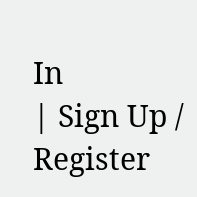In
| Sign Up / Register